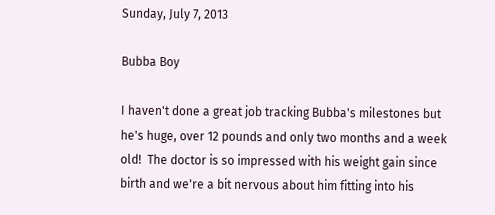Sunday, July 7, 2013

Bubba Boy

I haven't done a great job tracking Bubba's milestones but he's huge, over 12 pounds and only two months and a week old!  The doctor is so impressed with his weight gain since birth and we're a bit nervous about him fitting into his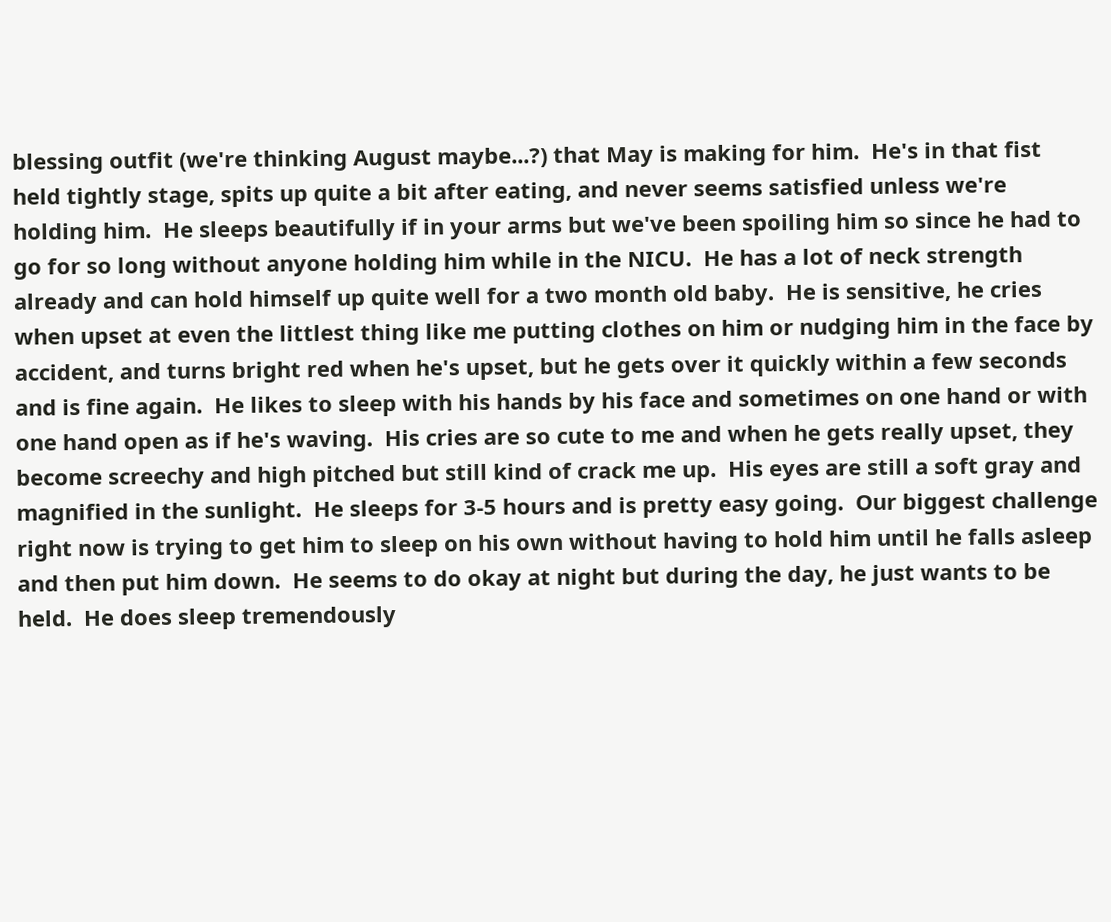blessing outfit (we're thinking August maybe...?) that May is making for him.  He's in that fist held tightly stage, spits up quite a bit after eating, and never seems satisfied unless we're holding him.  He sleeps beautifully if in your arms but we've been spoiling him so since he had to go for so long without anyone holding him while in the NICU.  He has a lot of neck strength already and can hold himself up quite well for a two month old baby.  He is sensitive, he cries when upset at even the littlest thing like me putting clothes on him or nudging him in the face by accident, and turns bright red when he's upset, but he gets over it quickly within a few seconds and is fine again.  He likes to sleep with his hands by his face and sometimes on one hand or with one hand open as if he's waving.  His cries are so cute to me and when he gets really upset, they become screechy and high pitched but still kind of crack me up.  His eyes are still a soft gray and magnified in the sunlight.  He sleeps for 3-5 hours and is pretty easy going.  Our biggest challenge right now is trying to get him to sleep on his own without having to hold him until he falls asleep and then put him down.  He seems to do okay at night but during the day, he just wants to be held.  He does sleep tremendously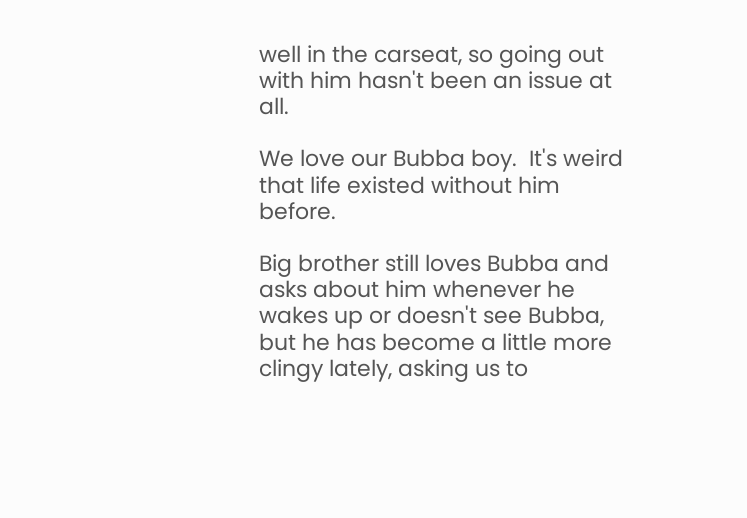well in the carseat, so going out with him hasn't been an issue at all.

We love our Bubba boy.  It's weird that life existed without him before.

Big brother still loves Bubba and asks about him whenever he wakes up or doesn't see Bubba, but he has become a little more clingy lately, asking us to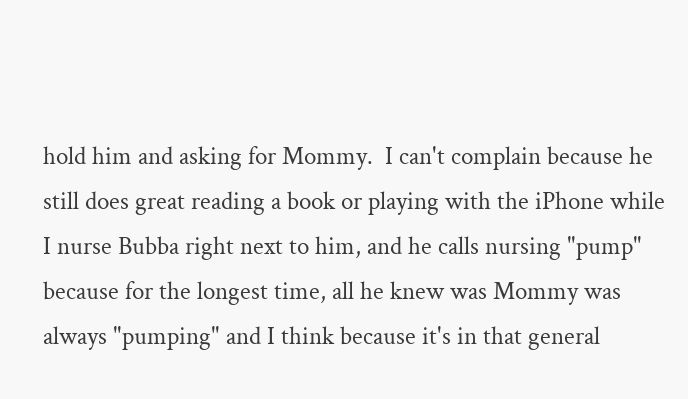hold him and asking for Mommy.  I can't complain because he still does great reading a book or playing with the iPhone while I nurse Bubba right next to him, and he calls nursing "pump" because for the longest time, all he knew was Mommy was always "pumping" and I think because it's in that general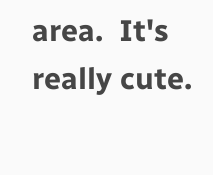area.  It's really cute.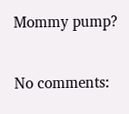Mommy pump?

No comments: